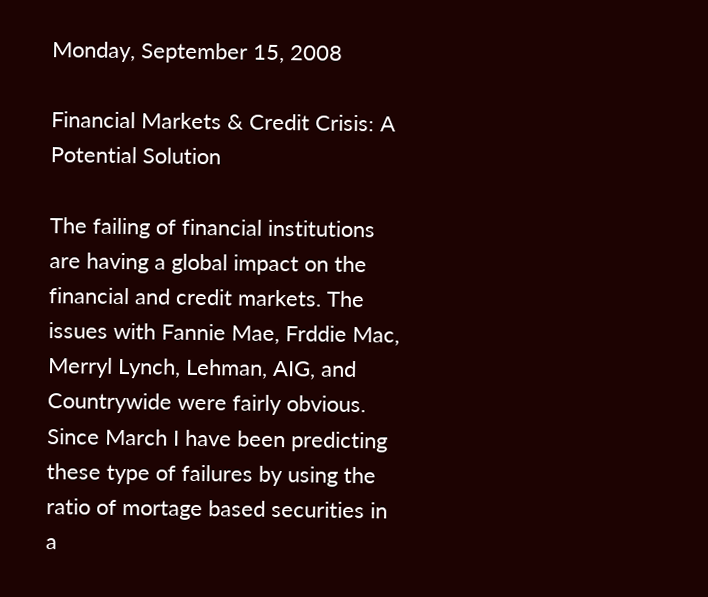Monday, September 15, 2008

Financial Markets & Credit Crisis: A Potential Solution

The failing of financial institutions are having a global impact on the financial and credit markets. The issues with Fannie Mae, Frddie Mac, Merryl Lynch, Lehman, AIG, and Countrywide were fairly obvious. Since March I have been predicting these type of failures by using the ratio of mortage based securities in a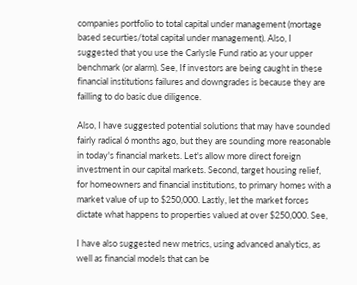companies portfolio to total capital under management (mortage based securties/total capital under management). Also, I suggested that you use the Carlysle Fund ratio as your upper benchmark (or alarm). See, If investors are being caught in these financial institutions failures and downgrades is because they are failling to do basic due diligence.

Also, I have suggested potential solutions that may have sounded fairly radical 6 months ago, but they are sounding more reasonable in today's financial markets. Let's allow more direct foreign investment in our capital markets. Second, target housing relief, for homeowners and financial institutions, to primary homes with a market value of up to $250,000. Lastly, let the market forces dictate what happens to properties valued at over $250,000. See,

I have also suggested new metrics, using advanced analytics, as well as financial models that can be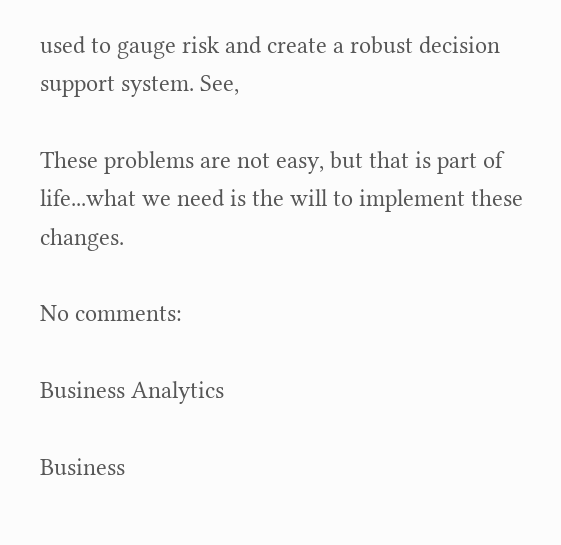used to gauge risk and create a robust decision support system. See,

These problems are not easy, but that is part of life...what we need is the will to implement these changes.

No comments:

Business Analytics

Business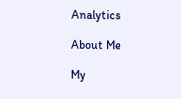Analytics

About Me

My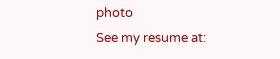photo
See my resume at: